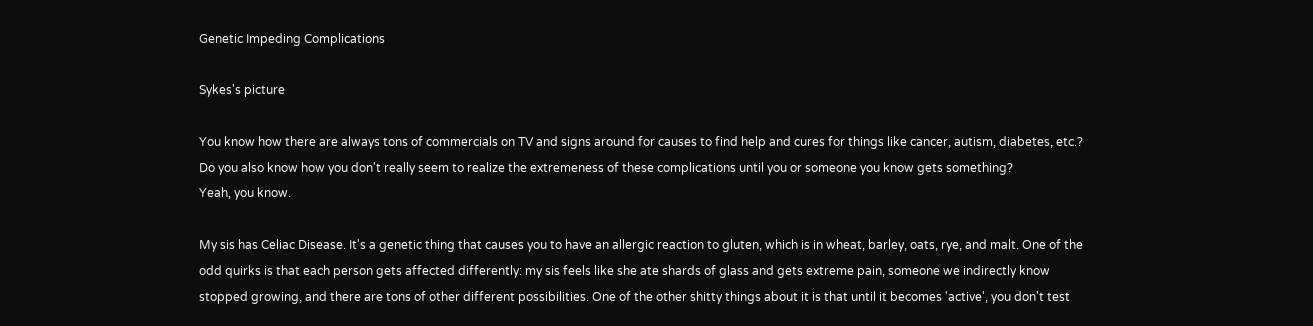Genetic Impeding Complications

Sykes's picture

You know how there are always tons of commercials on TV and signs around for causes to find help and cures for things like cancer, autism, diabetes, etc.? Do you also know how you don't really seem to realize the extremeness of these complications until you or someone you know gets something?
Yeah, you know.

My sis has Celiac Disease. It's a genetic thing that causes you to have an allergic reaction to gluten, which is in wheat, barley, oats, rye, and malt. One of the odd quirks is that each person gets affected differently: my sis feels like she ate shards of glass and gets extreme pain, someone we indirectly know stopped growing, and there are tons of other different possibilities. One of the other shitty things about it is that until it becomes 'active', you don't test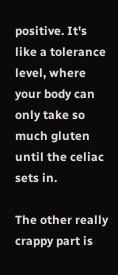positive. It's like a tolerance level, where your body can only take so much gluten until the celiac sets in.

The other really crappy part is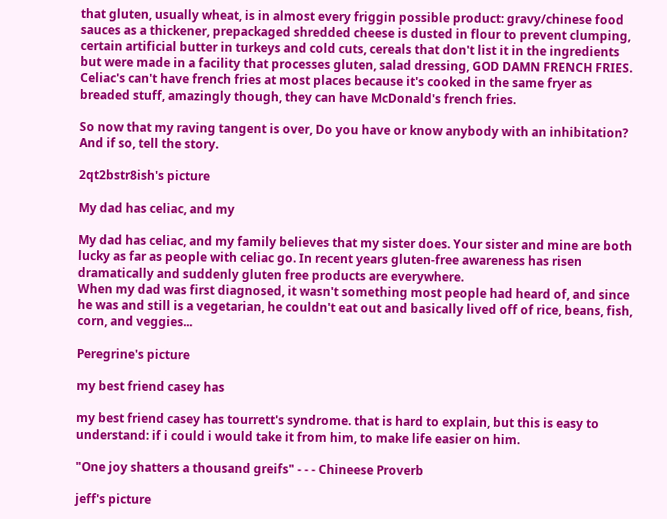that gluten, usually wheat, is in almost every friggin possible product: gravy/chinese food sauces as a thickener, prepackaged shredded cheese is dusted in flour to prevent clumping, certain artificial butter in turkeys and cold cuts, cereals that don't list it in the ingredients but were made in a facility that processes gluten, salad dressing, GOD DAMN FRENCH FRIES. Celiac's can't have french fries at most places because it's cooked in the same fryer as breaded stuff, amazingly though, they can have McDonald's french fries.

So now that my raving tangent is over, Do you have or know anybody with an inhibitation? And if so, tell the story.

2qt2bstr8ish's picture

My dad has celiac, and my

My dad has celiac, and my family believes that my sister does. Your sister and mine are both lucky as far as people with celiac go. In recent years gluten-free awareness has risen dramatically and suddenly gluten free products are everywhere.
When my dad was first diagnosed, it wasn't something most people had heard of, and since he was and still is a vegetarian, he couldn't eat out and basically lived off of rice, beans, fish, corn, and veggies...

Peregrine's picture

my best friend casey has

my best friend casey has tourrett's syndrome. that is hard to explain, but this is easy to understand: if i could i would take it from him, to make life easier on him.

"One joy shatters a thousand greifs" - - - Chineese Proverb

jeff's picture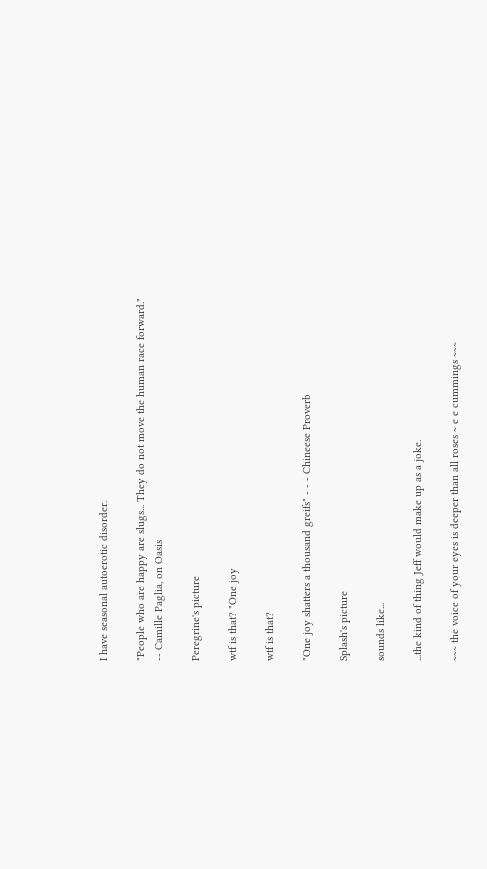I have seasonal autoerotic disorder.

"People who are happy are slugs... They do not move the human race forward."
-- Camille Paglia, on Oasis

Peregrine's picture

wtf is that? "One joy

wtf is that?

"One joy shatters a thousand greifs" - - - Chineese Proverb

Splash's picture

sounds like...

...the kind of thing Jeff would make up as a joke.

~~~ the voice of your eyes is deeper than all roses ~ e e cummings ~~~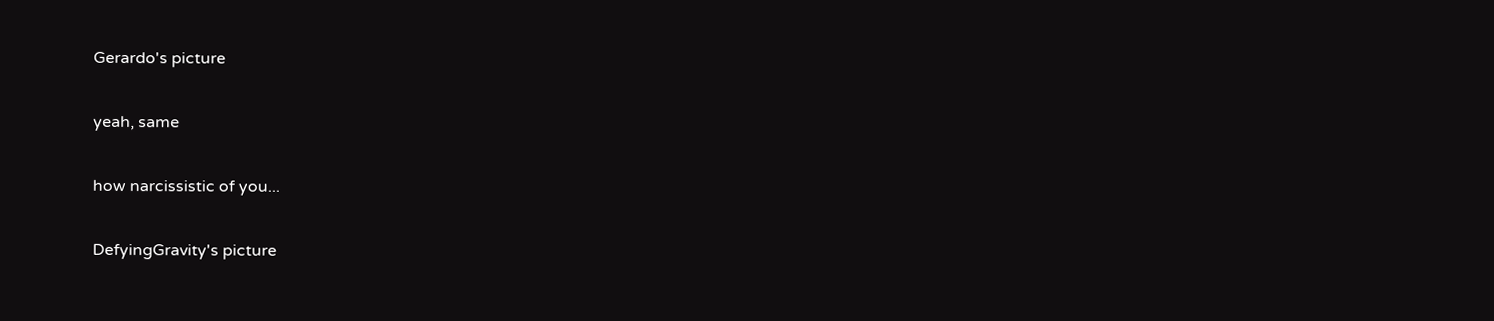Gerardo's picture

yeah, same

how narcissistic of you...

DefyingGravity's picture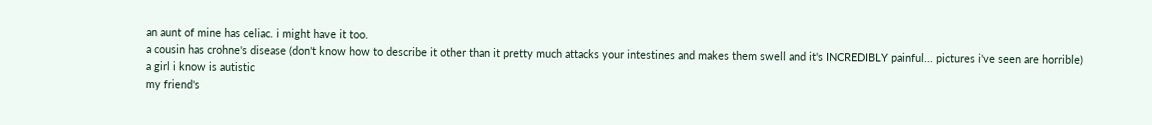an aunt of mine has celiac. i might have it too.
a cousin has crohne's disease (don't know how to describe it other than it pretty much attacks your intestines and makes them swell and it's INCREDIBLY painful... pictures i've seen are horrible)
a girl i know is autistic
my friend's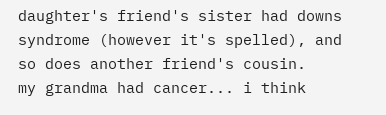daughter's friend's sister had downs syndrome (however it's spelled), and so does another friend's cousin.
my grandma had cancer... i think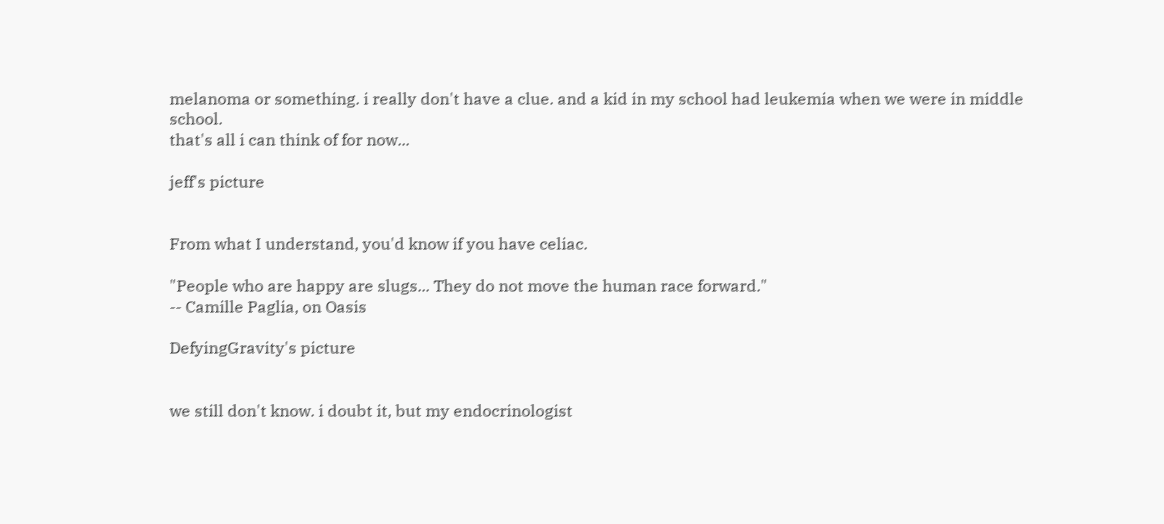melanoma or something. i really don't have a clue. and a kid in my school had leukemia when we were in middle school.
that's all i can think of for now...

jeff's picture


From what I understand, you'd know if you have celiac.

"People who are happy are slugs... They do not move the human race forward."
-- Camille Paglia, on Oasis

DefyingGravity's picture


we still don't know. i doubt it, but my endocrinologist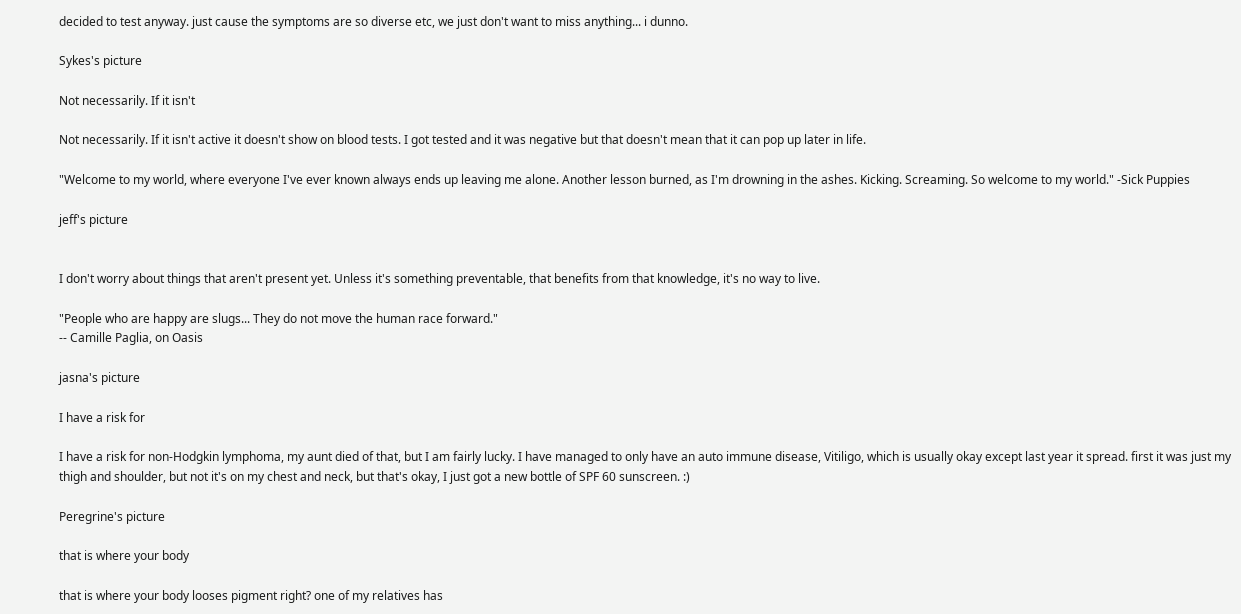decided to test anyway. just cause the symptoms are so diverse etc, we just don't want to miss anything... i dunno.

Sykes's picture

Not necessarily. If it isn't

Not necessarily. If it isn't active it doesn't show on blood tests. I got tested and it was negative but that doesn't mean that it can pop up later in life.

"Welcome to my world, where everyone I've ever known always ends up leaving me alone. Another lesson burned, as I'm drowning in the ashes. Kicking. Screaming. So welcome to my world." -Sick Puppies

jeff's picture


I don't worry about things that aren't present yet. Unless it's something preventable, that benefits from that knowledge, it's no way to live.

"People who are happy are slugs... They do not move the human race forward."
-- Camille Paglia, on Oasis

jasna's picture

I have a risk for

I have a risk for non-Hodgkin lymphoma, my aunt died of that, but I am fairly lucky. I have managed to only have an auto immune disease, Vitiligo, which is usually okay except last year it spread. first it was just my thigh and shoulder, but not it's on my chest and neck, but that's okay, I just got a new bottle of SPF 60 sunscreen. :)

Peregrine's picture

that is where your body

that is where your body looses pigment right? one of my relatives has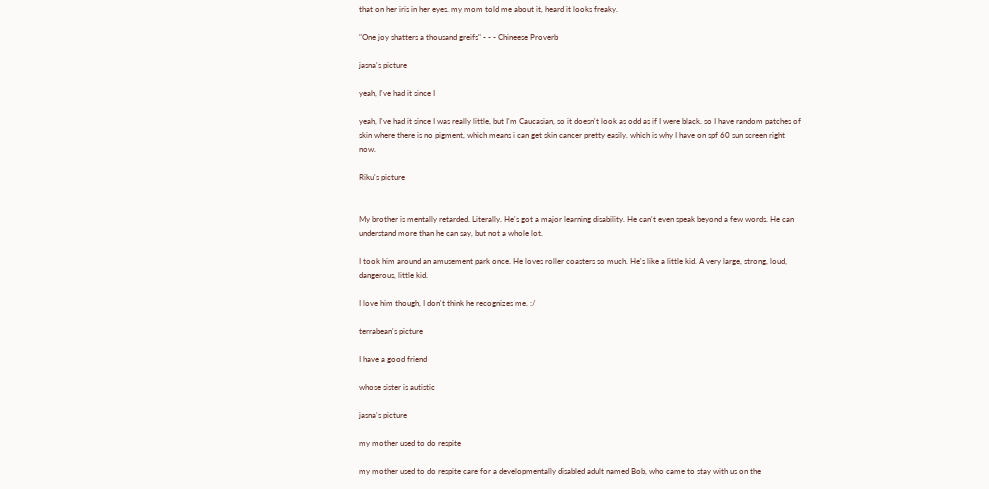that on her iris in her eyes. my mom told me about it, heard it looks freaky.

"One joy shatters a thousand greifs" - - - Chineese Proverb

jasna's picture

yeah, I've had it since I

yeah, I've had it since I was really little, but I'm Caucasian, so it doesn't look as odd as if I were black. so I have random patches of skin where there is no pigment, which means i can get skin cancer pretty easily. which is why I have on spf 60 sun screen right now.

Riku's picture


My brother is mentally retarded. Literally. He's got a major learning disability. He can't even speak beyond a few words. He can understand more than he can say, but not a whole lot.

I took him around an amusement park once. He loves roller coasters so much. He's like a little kid. A very large, strong, loud, dangerous, little kid.

I love him though, I don't think he recognizes me. :/

terrabean's picture

I have a good friend

whose sister is autistic

jasna's picture

my mother used to do respite

my mother used to do respite care for a developmentally disabled adult named Bob, who came to stay with us on the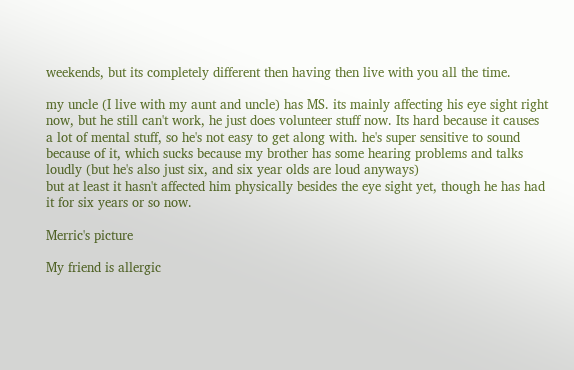weekends, but its completely different then having then live with you all the time.

my uncle (I live with my aunt and uncle) has MS. its mainly affecting his eye sight right now, but he still can't work, he just does volunteer stuff now. Its hard because it causes a lot of mental stuff, so he's not easy to get along with. he's super sensitive to sound because of it, which sucks because my brother has some hearing problems and talks loudly (but he's also just six, and six year olds are loud anyways)
but at least it hasn't affected him physically besides the eye sight yet, though he has had it for six years or so now.

Merric's picture

My friend is allergic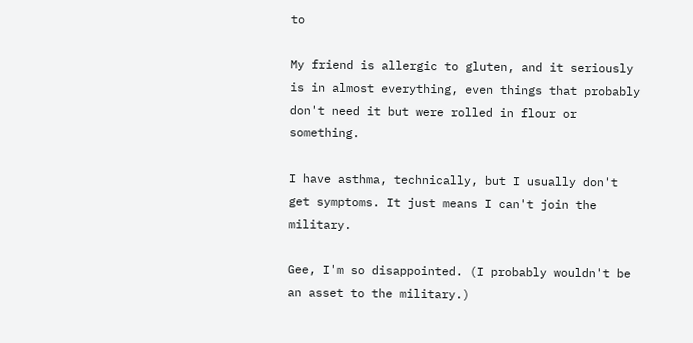to

My friend is allergic to gluten, and it seriously is in almost everything, even things that probably don't need it but were rolled in flour or something.

I have asthma, technically, but I usually don't get symptoms. It just means I can't join the military.

Gee, I'm so disappointed. (I probably wouldn't be an asset to the military.)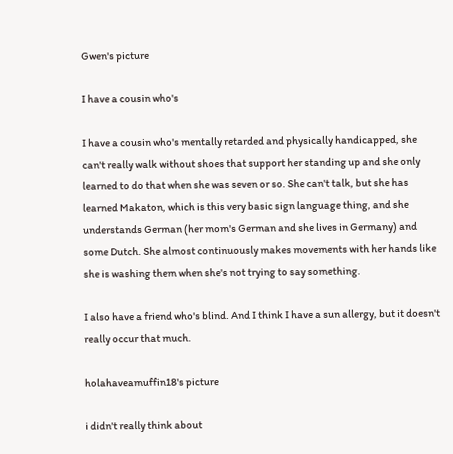Gwen's picture

I have a cousin who's

I have a cousin who's mentally retarded and physically handicapped, she can't really walk without shoes that support her standing up and she only learned to do that when she was seven or so. She can't talk, but she has learned Makaton, which is this very basic sign language thing, and she understands German (her mom's German and she lives in Germany) and some Dutch. She almost continuously makes movements with her hands like she is washing them when she's not trying to say something.

I also have a friend who's blind. And I think I have a sun allergy, but it doesn't really occur that much.

holahaveamuffin18's picture

i didn't really think about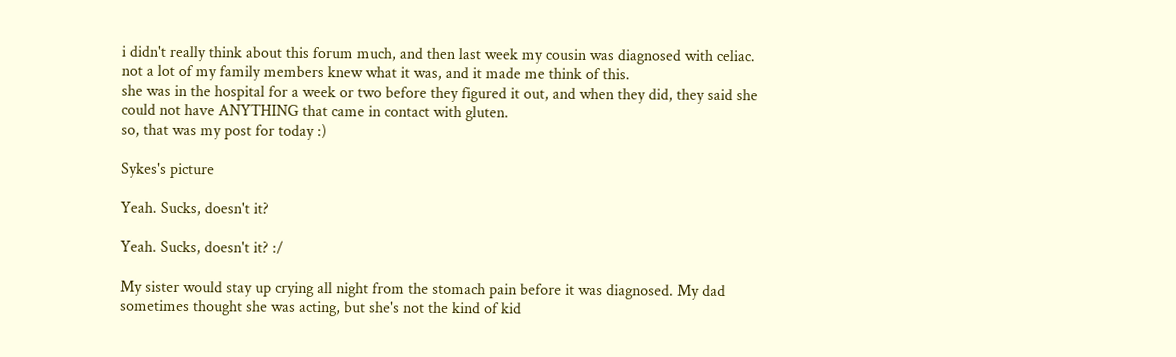i didn't really think about this forum much, and then last week my cousin was diagnosed with celiac. not a lot of my family members knew what it was, and it made me think of this.
she was in the hospital for a week or two before they figured it out, and when they did, they said she could not have ANYTHING that came in contact with gluten.
so, that was my post for today :)

Sykes's picture

Yeah. Sucks, doesn't it?

Yeah. Sucks, doesn't it? :/

My sister would stay up crying all night from the stomach pain before it was diagnosed. My dad sometimes thought she was acting, but she's not the kind of kid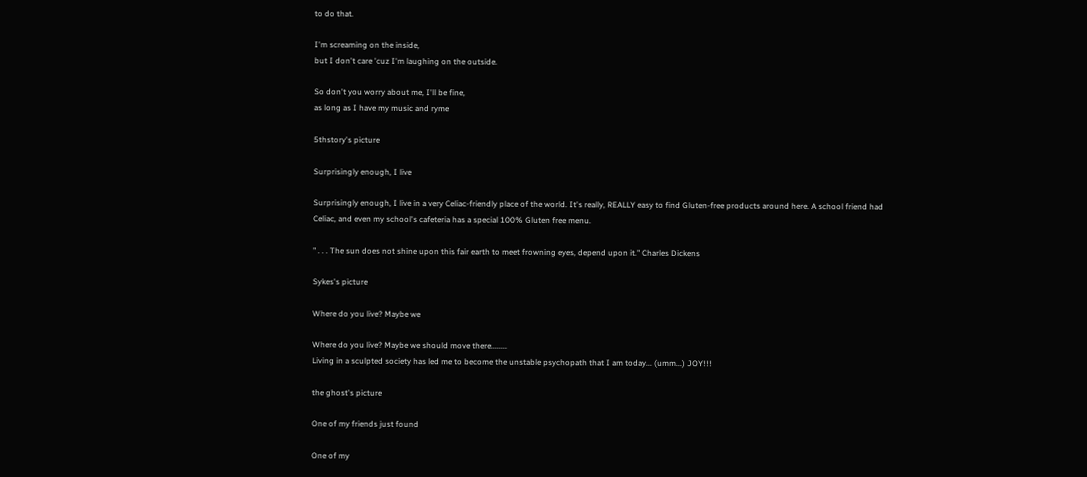to do that.

I'm screaming on the inside,
but I don't care 'cuz I'm laughing on the outside.

So don't you worry about me, I'll be fine,
as long as I have my music and ryme

5thstory's picture

Surprisingly enough, I live

Surprisingly enough, I live in a very Celiac-friendly place of the world. It's really, REALLY easy to find Gluten-free products around here. A school friend had Celiac, and even my school's cafeteria has a special 100% Gluten free menu.

" . . . The sun does not shine upon this fair earth to meet frowning eyes, depend upon it." Charles Dickens

Sykes's picture

Where do you live? Maybe we

Where do you live? Maybe we should move there........
Living in a sculpted society has led me to become the unstable psychopath that I am today... (umm...) JOY!!!

the ghost's picture

One of my friends just found

One of my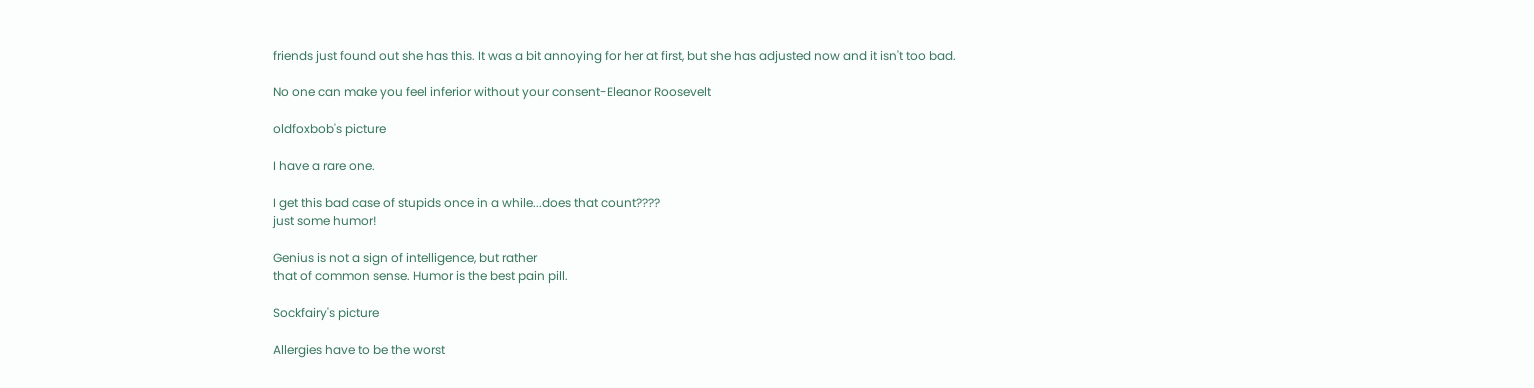friends just found out she has this. It was a bit annoying for her at first, but she has adjusted now and it isn't too bad.

No one can make you feel inferior without your consent-Eleanor Roosevelt

oldfoxbob's picture

I have a rare one.

I get this bad case of stupids once in a while...does that count????
just some humor!

Genius is not a sign of intelligence, but rather
that of common sense. Humor is the best pain pill.

Sockfairy's picture

Allergies have to be the worst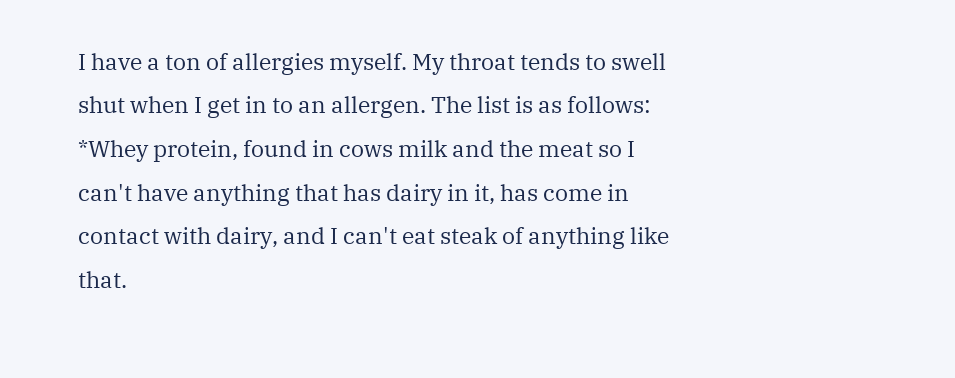I have a ton of allergies myself. My throat tends to swell shut when I get in to an allergen. The list is as follows:
*Whey protein, found in cows milk and the meat so I can't have anything that has dairy in it, has come in contact with dairy, and I can't eat steak of anything like that.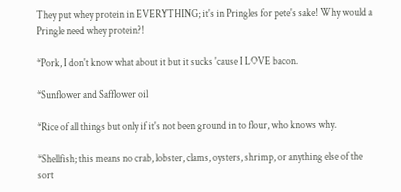They put whey protein in EVERYTHING; it's in Pringles for pete's sake! Why would a Pringle need whey protein?!

*Pork, I don't know what about it but it sucks 'cause I LOVE bacon.

*Sunflower and Safflower oil

*Rice of all things but only if it's not been ground in to flour, who knows why.

*Shellfish; this means no crab, lobster, clams, oysters, shrimp, or anything else of the sort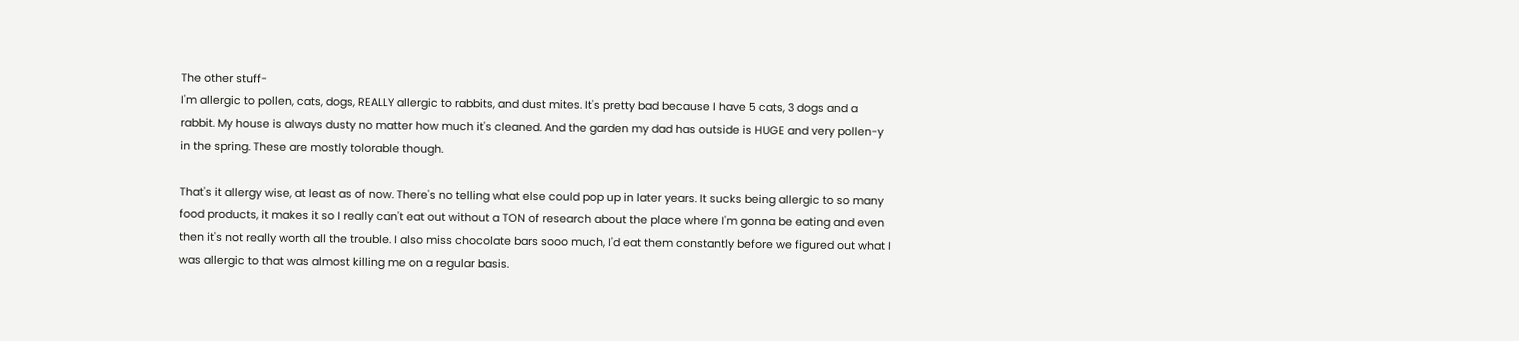The other stuff-
I'm allergic to pollen, cats, dogs, REALLY allergic to rabbits, and dust mites. It's pretty bad because I have 5 cats, 3 dogs and a rabbit. My house is always dusty no matter how much it's cleaned. And the garden my dad has outside is HUGE and very pollen-y in the spring. These are mostly tolorable though.

That's it allergy wise, at least as of now. There's no telling what else could pop up in later years. It sucks being allergic to so many food products, it makes it so I really can't eat out without a TON of research about the place where I'm gonna be eating and even then it's not really worth all the trouble. I also miss chocolate bars sooo much, I'd eat them constantly before we figured out what I was allergic to that was almost killing me on a regular basis.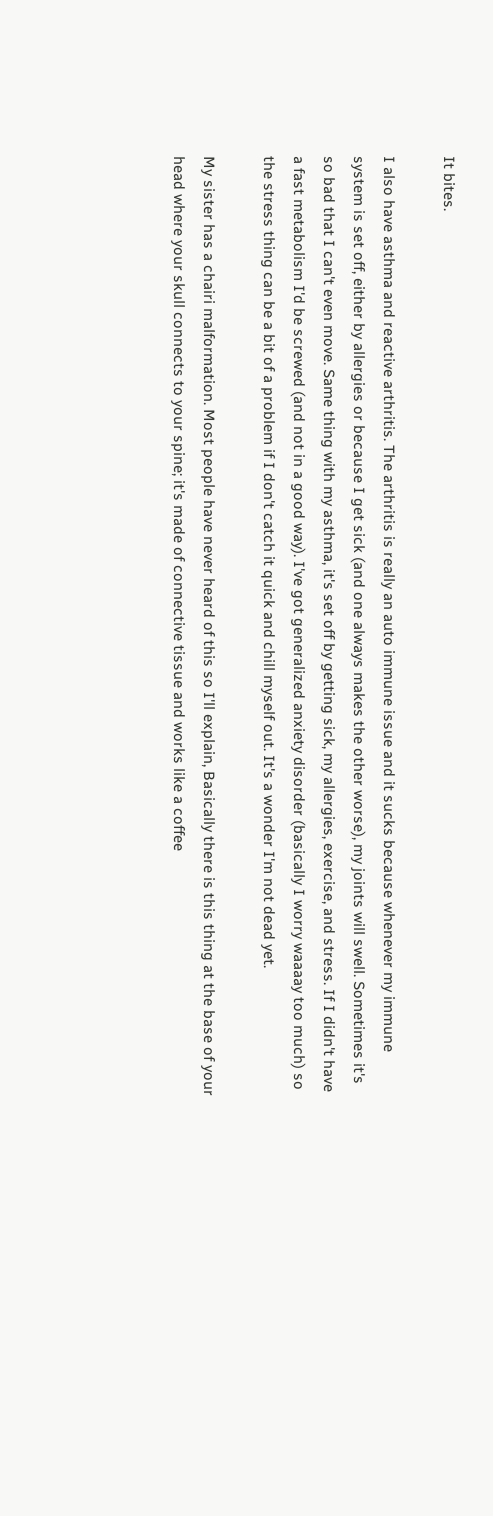It bites.

I also have asthma and reactive arthritis. The arthritis is really an auto immune issue and it sucks because whenever my immune system is set off, either by allergies or because I get sick (and one always makes the other worse), my joints will swell. Sometimes it's so bad that I can't even move. Same thing with my asthma, it's set off by getting sick, my allergies, exercise, and stress. If I didn't have a fast metabolism I'd be screwed (and not in a good way). I've got generalized anxiety disorder (basically I worry waaaay too much) so the stress thing can be a bit of a problem if I don't catch it quick and chill myself out. It's a wonder I'm not dead yet.

My sister has a chairi malformation. Most people have never heard of this so I'll explain, Basically there is this thing at the base of your head where your skull connects to your spine; it's made of connective tissue and works like a coffee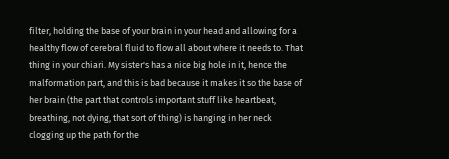filter, holding the base of your brain in your head and allowing for a healthy flow of cerebral fluid to flow all about where it needs to. That thing in your chiari. My sister's has a nice big hole in it, hence the malformation part, and this is bad because it makes it so the base of her brain (the part that controls important stuff like heartbeat, breathing, not dying, that sort of thing) is hanging in her neck clogging up the path for the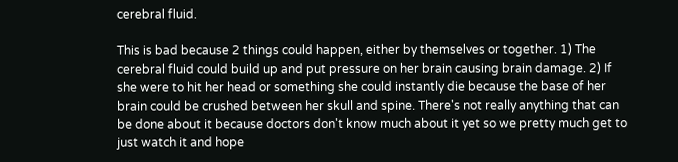cerebral fluid.

This is bad because 2 things could happen, either by themselves or together. 1) The cerebral fluid could build up and put pressure on her brain causing brain damage. 2) If she were to hit her head or something she could instantly die because the base of her brain could be crushed between her skull and spine. There's not really anything that can be done about it because doctors don't know much about it yet so we pretty much get to just watch it and hope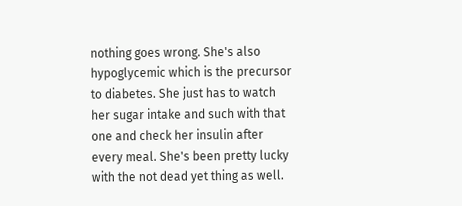nothing goes wrong. She's also hypoglycemic which is the precursor to diabetes. She just has to watch her sugar intake and such with that one and check her insulin after every meal. She's been pretty lucky with the not dead yet thing as well.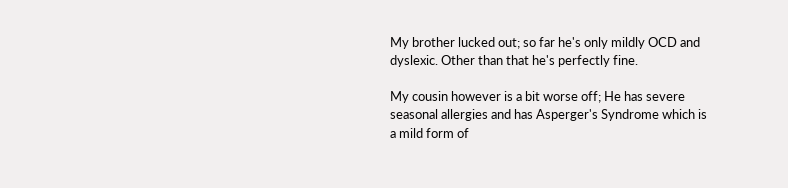My brother lucked out; so far he's only mildly OCD and dyslexic. Other than that he's perfectly fine.

My cousin however is a bit worse off; He has severe seasonal allergies and has Asperger's Syndrome which is a mild form of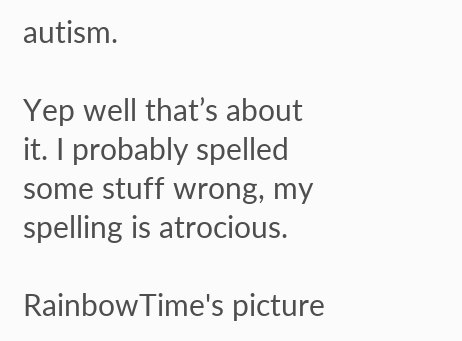autism.

Yep well that’s about it. I probably spelled some stuff wrong, my spelling is atrocious.

RainbowTime's picture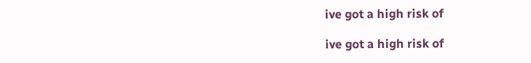ive got a high risk of

ive got a high risk of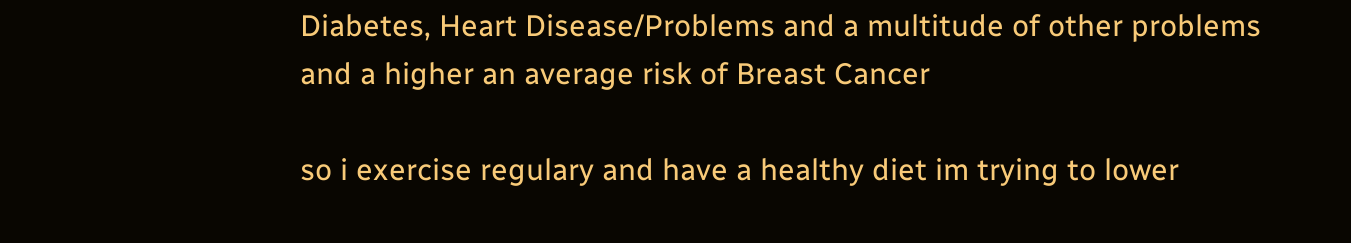Diabetes, Heart Disease/Problems and a multitude of other problems
and a higher an average risk of Breast Cancer

so i exercise regulary and have a healthy diet im trying to lower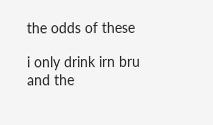the odds of these

i only drink irn bru and the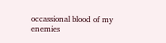occassional blood of my enemies